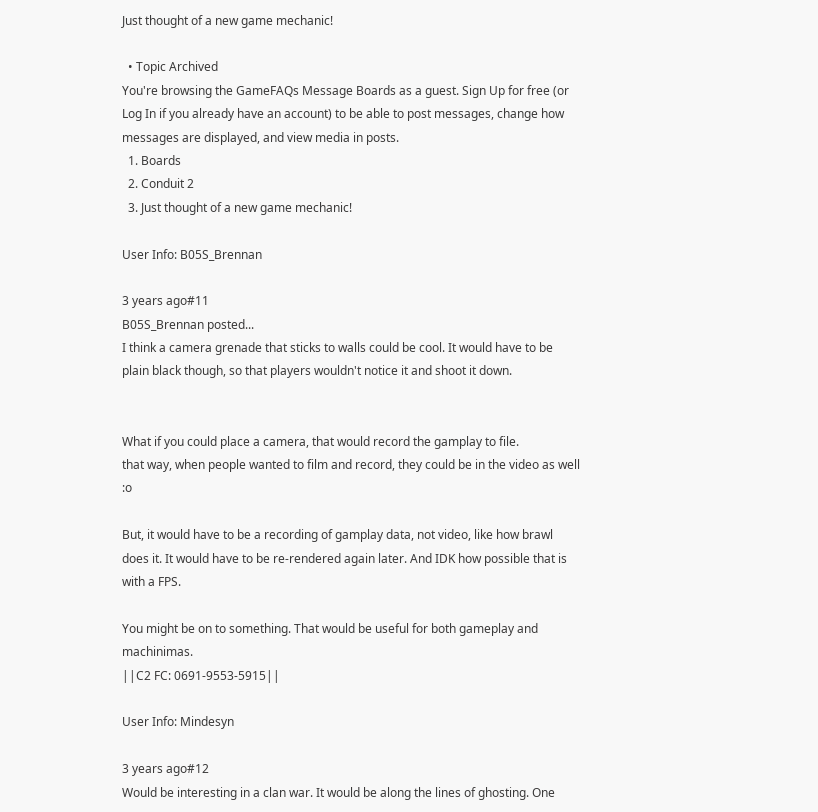Just thought of a new game mechanic!

  • Topic Archived
You're browsing the GameFAQs Message Boards as a guest. Sign Up for free (or Log In if you already have an account) to be able to post messages, change how messages are displayed, and view media in posts.
  1. Boards
  2. Conduit 2
  3. Just thought of a new game mechanic!

User Info: B05S_Brennan

3 years ago#11
B05S_Brennan posted...
I think a camera grenade that sticks to walls could be cool. It would have to be plain black though, so that players wouldn't notice it and shoot it down.


What if you could place a camera, that would record the gamplay to file.
that way, when people wanted to film and record, they could be in the video as well :o

But, it would have to be a recording of gamplay data, not video, like how brawl does it. It would have to be re-rendered again later. And IDK how possible that is with a FPS.

You might be on to something. That would be useful for both gameplay and machinimas.
||C2 FC: 0691-9553-5915||

User Info: Mindesyn

3 years ago#12
Would be interesting in a clan war. It would be along the lines of ghosting. One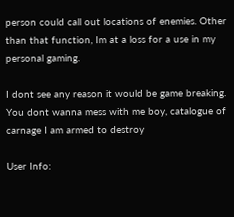person could call out locations of enemies. Other than that function, Im at a loss for a use in my personal gaming.

I dont see any reason it would be game breaking.
You dont wanna mess with me boy, catalogue of carnage I am armed to destroy

User Info: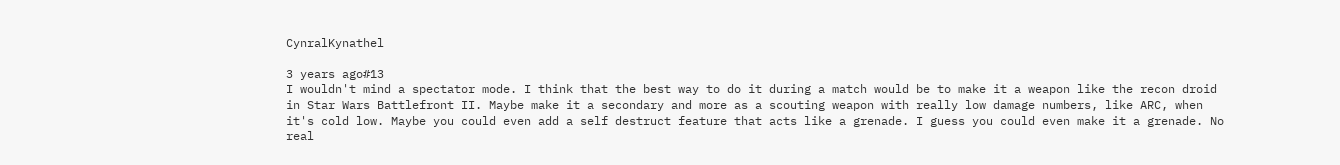CynralKynathel

3 years ago#13
I wouldn't mind a spectator mode. I think that the best way to do it during a match would be to make it a weapon like the recon droid in Star Wars Battlefront II. Maybe make it a secondary and more as a scouting weapon with really low damage numbers, like ARC, when it's cold low. Maybe you could even add a self destruct feature that acts like a grenade. I guess you could even make it a grenade. No real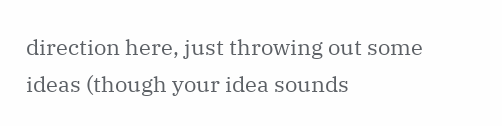direction here, just throwing out some ideas (though your idea sounds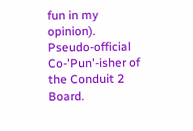fun in my opinion).
Pseudo-official Co-'Pun'-isher of the Conduit 2 Board.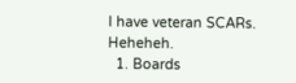I have veteran SCARs. Heheheh.
  1. Boards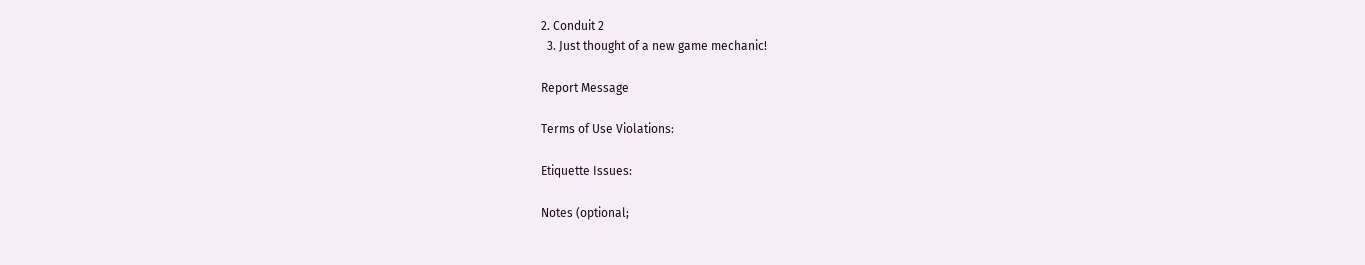2. Conduit 2
  3. Just thought of a new game mechanic!

Report Message

Terms of Use Violations:

Etiquette Issues:

Notes (optional;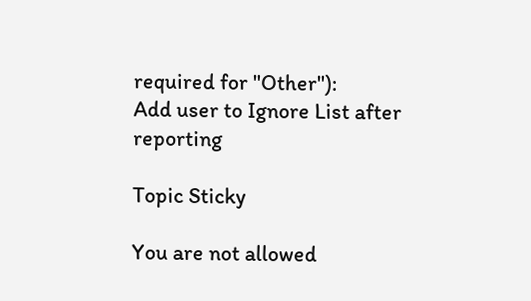required for "Other"):
Add user to Ignore List after reporting

Topic Sticky

You are not allowed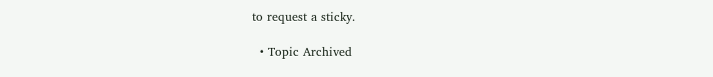to request a sticky.

  • Topic Archived